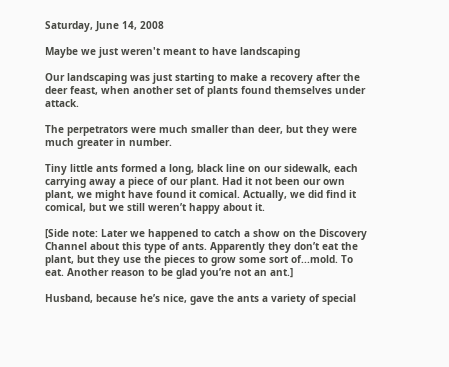Saturday, June 14, 2008

Maybe we just weren't meant to have landscaping

Our landscaping was just starting to make a recovery after the deer feast, when another set of plants found themselves under attack.

The perpetrators were much smaller than deer, but they were much greater in number.

Tiny little ants formed a long, black line on our sidewalk, each carrying away a piece of our plant. Had it not been our own plant, we might have found it comical. Actually, we did find it comical, but we still weren’t happy about it.

[Side note: Later we happened to catch a show on the Discovery Channel about this type of ants. Apparently they don’t eat the plant, but they use the pieces to grow some sort of...mold. To eat. Another reason to be glad you’re not an ant.]

Husband, because he’s nice, gave the ants a variety of special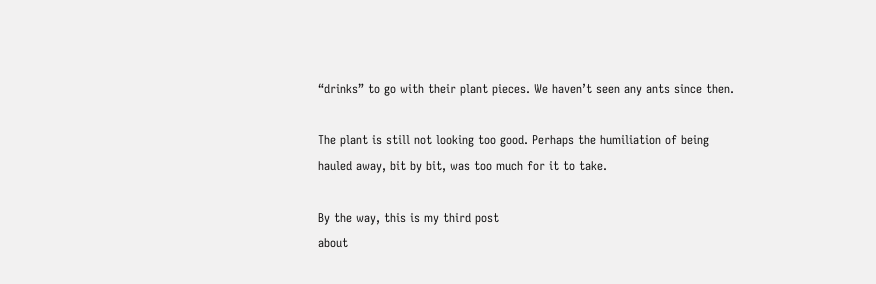“drinks” to go with their plant pieces. We haven’t seen any ants since then.

The plant is still not looking too good. Perhaps the humiliation of being hauled away, bit by bit, was too much for it to take.

By the way, this is my third post
about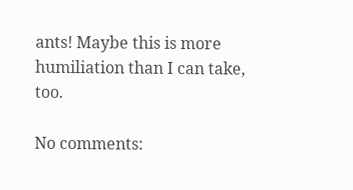ants! Maybe this is more humiliation than I can take, too.

No comments: